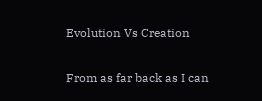Evolution Vs Creation

From as far back as I can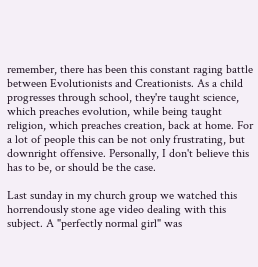remember, there has been this constant raging battle between Evolutionists and Creationists. As a child progresses through school, they're taught science, which preaches evolution, while being taught religion, which preaches creation, back at home. For a lot of people this can be not only frustrating, but downright offensive. Personally, I don't believe this has to be, or should be the case.

Last sunday in my church group we watched this horrendously stone age video dealing with this subject. A "perfectly normal girl" was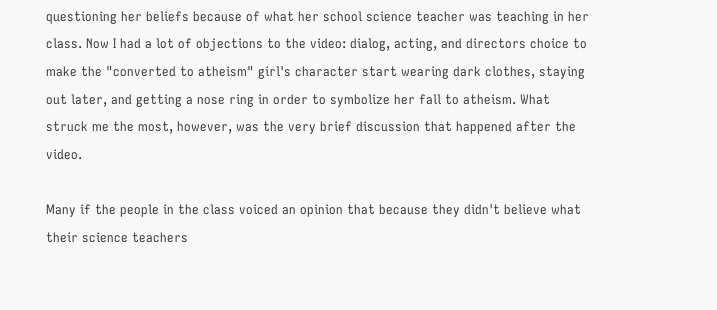questioning her beliefs because of what her school science teacher was teaching in her class. Now I had a lot of objections to the video: dialog, acting, and directors choice to make the "converted to atheism" girl's character start wearing dark clothes, staying out later, and getting a nose ring in order to symbolize her fall to atheism. What struck me the most, however, was the very brief discussion that happened after the video.

Many if the people in the class voiced an opinion that because they didn't believe what their science teachers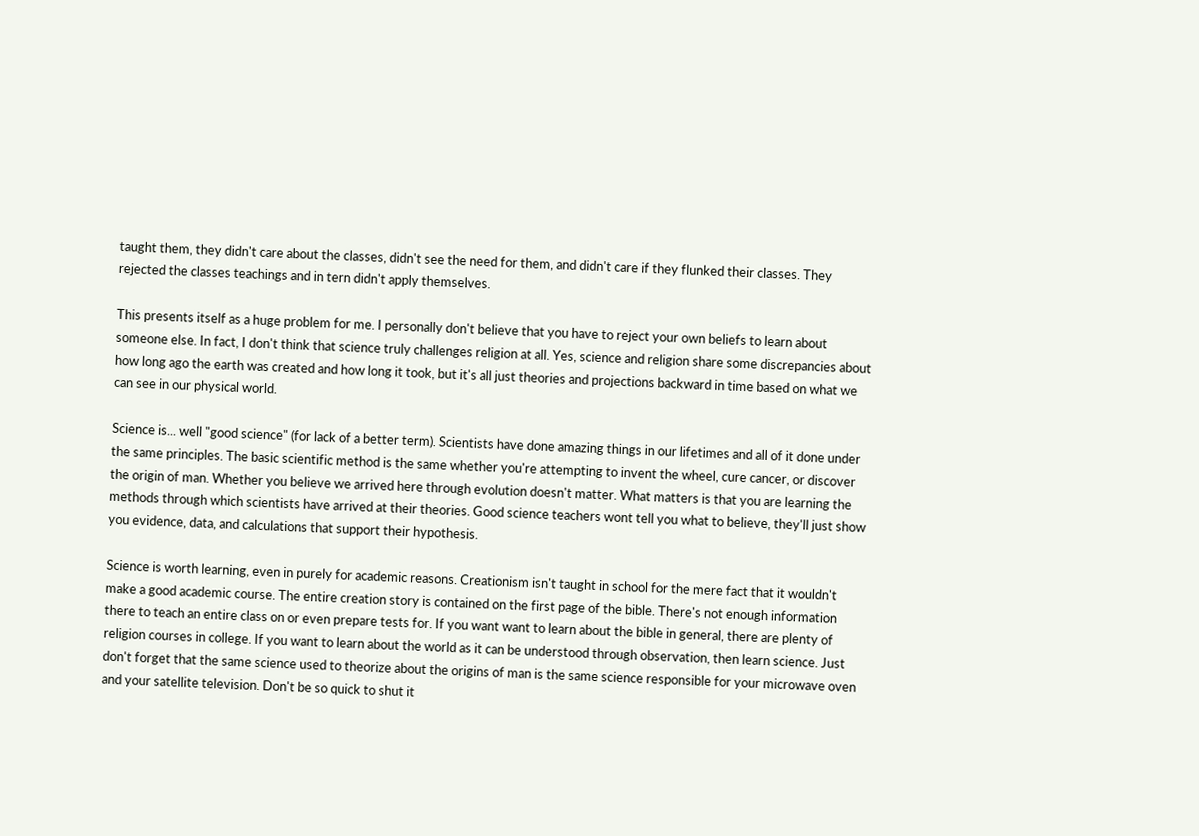taught them, they didn't care about the classes, didn't see the need for them, and didn't care if they flunked their classes. They rejected the classes teachings and in tern didn't apply themselves.

This presents itself as a huge problem for me. I personally don't believe that you have to reject your own beliefs to learn about someone else. In fact, I don't think that science truly challenges religion at all. Yes, science and religion share some discrepancies about how long ago the earth was created and how long it took, but it's all just theories and projections backward in time based on what we can see in our physical world.

Science is... well "good science" (for lack of a better term). Scientists have done amazing things in our lifetimes and all of it done under the same principles. The basic scientific method is the same whether you're attempting to invent the wheel, cure cancer, or discover the origin of man. Whether you believe we arrived here through evolution doesn't matter. What matters is that you are learning the methods through which scientists have arrived at their theories. Good science teachers wont tell you what to believe, they'll just show you evidence, data, and calculations that support their hypothesis.

Science is worth learning, even in purely for academic reasons. Creationism isn't taught in school for the mere fact that it wouldn't make a good academic course. The entire creation story is contained on the first page of the bible. There's not enough information there to teach an entire class on or even prepare tests for. If you want want to learn about the bible in general, there are plenty of religion courses in college. If you want to learn about the world as it can be understood through observation, then learn science. Just don't forget that the same science used to theorize about the origins of man is the same science responsible for your microwave oven and your satellite television. Don't be so quick to shut it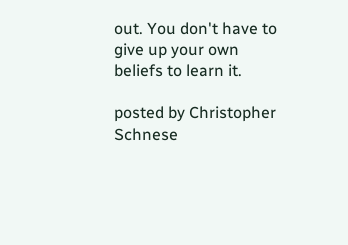out. You don't have to give up your own beliefs to learn it.

posted by Christopher Schnese